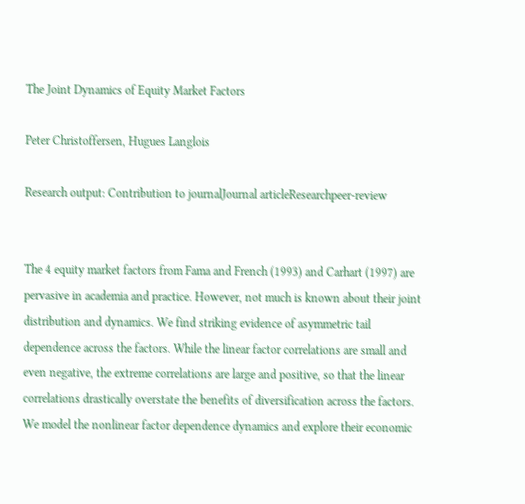The Joint Dynamics of Equity Market Factors

Peter Christoffersen, Hugues Langlois

Research output: Contribution to journalJournal articleResearchpeer-review


The 4 equity market factors from Fama and French (1993) and Carhart (1997) are pervasive in academia and practice. However, not much is known about their joint distribution and dynamics. We find striking evidence of asymmetric tail dependence across the factors. While the linear factor correlations are small and even negative, the extreme correlations are large and positive, so that the linear correlations drastically overstate the benefits of diversification across the factors. We model the nonlinear factor dependence dynamics and explore their economic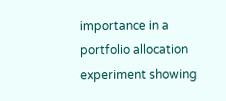importance in a portfolio allocation experiment showing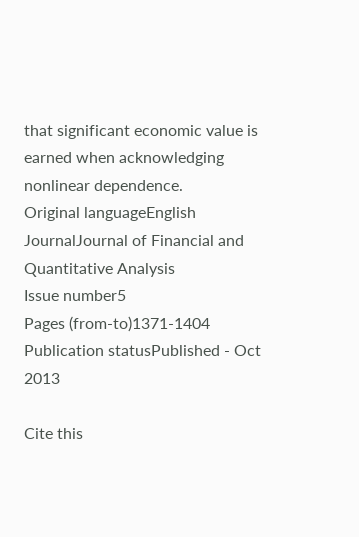that significant economic value is earned when acknowledging nonlinear dependence.
Original languageEnglish
JournalJournal of Financial and Quantitative Analysis
Issue number5
Pages (from-to)1371-1404
Publication statusPublished - Oct 2013

Cite this